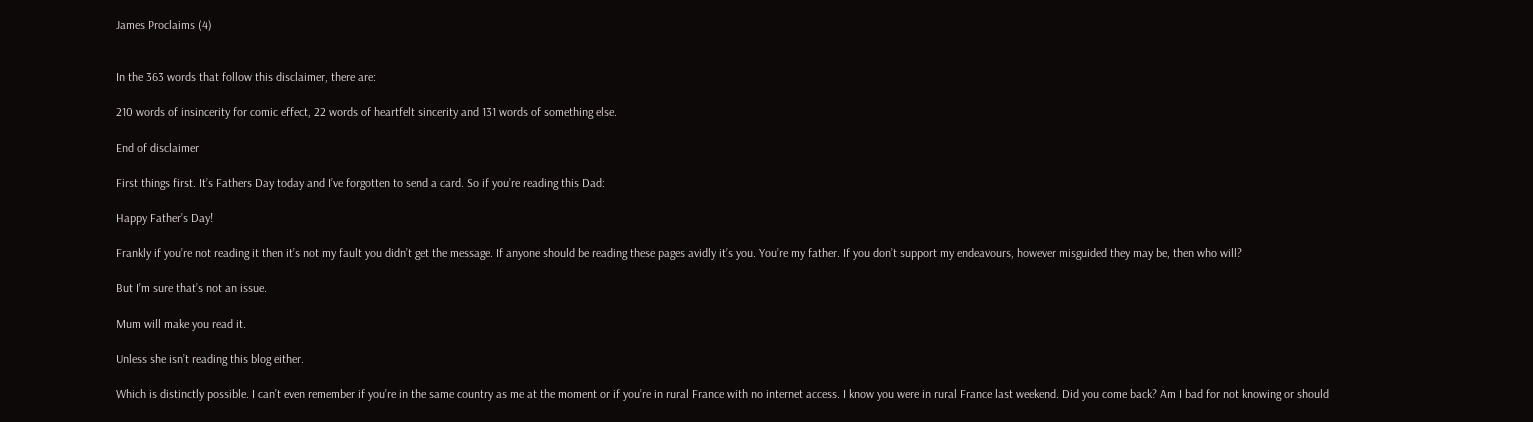James Proclaims (4)


In the 363 words that follow this disclaimer, there are:

210 words of insincerity for comic effect, 22 words of heartfelt sincerity and 131 words of something else.

End of disclaimer

First things first. It’s Fathers Day today and I’ve forgotten to send a card. So if you’re reading this Dad:

Happy Father’s Day!

Frankly if you’re not reading it then it’s not my fault you didn’t get the message. If anyone should be reading these pages avidly it’s you. You’re my father. If you don’t support my endeavours, however misguided they may be, then who will?

But I’m sure that’s not an issue.

Mum will make you read it.

Unless she isn’t reading this blog either.

Which is distinctly possible. I can’t even remember if you’re in the same country as me at the moment or if you’re in rural France with no internet access. I know you were in rural France last weekend. Did you come back? Am I bad for not knowing or should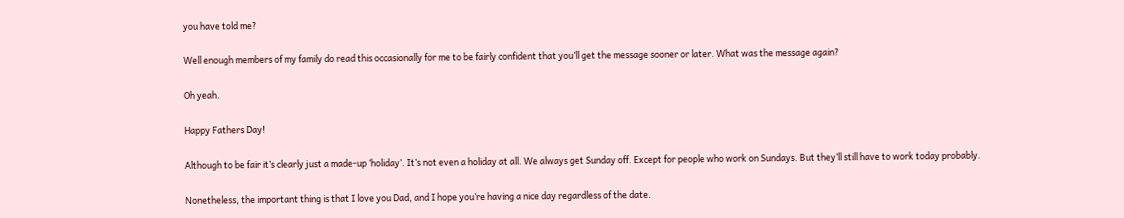you have told me?

Well enough members of my family do read this occasionally for me to be fairly confident that you’ll get the message sooner or later. What was the message again?

Oh yeah.

Happy Fathers Day!

Although to be fair it’s clearly just a made-up ‘holiday’. It’s not even a holiday at all. We always get Sunday off. Except for people who work on Sundays. But they’ll still have to work today probably.

Nonetheless, the important thing is that I love you Dad, and I hope you’re having a nice day regardless of the date.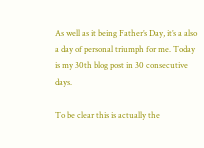As well as it being Father’s Day, it’s a also a day of personal triumph for me. Today is my 30th blog post in 30 consecutive days.

To be clear this is actually the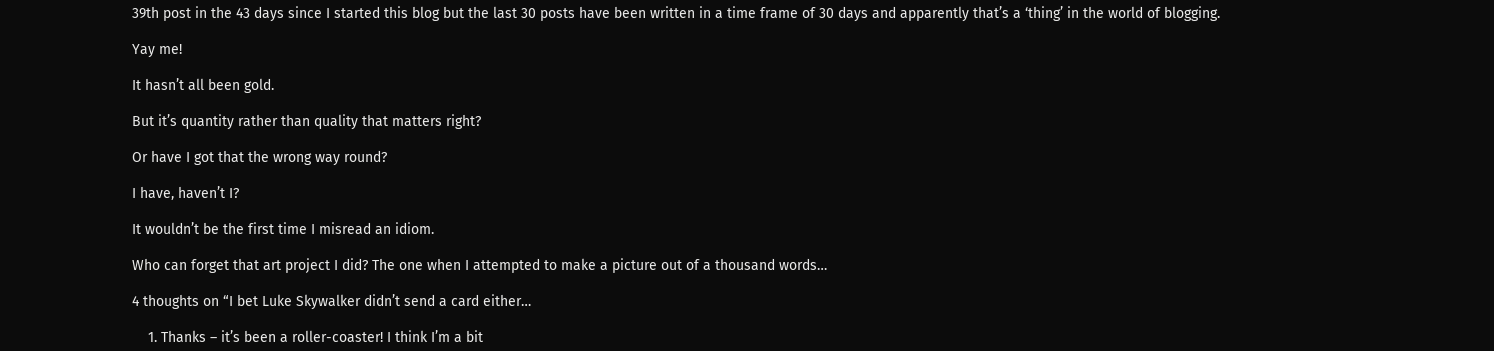39th post in the 43 days since I started this blog but the last 30 posts have been written in a time frame of 30 days and apparently that’s a ‘thing’ in the world of blogging.

Yay me!

It hasn’t all been gold.

But it’s quantity rather than quality that matters right?

Or have I got that the wrong way round?

I have, haven’t I?

It wouldn’t be the first time I misread an idiom.

Who can forget that art project I did? The one when I attempted to make a picture out of a thousand words…

4 thoughts on “I bet Luke Skywalker didn’t send a card either…

    1. Thanks – it’s been a roller-coaster! I think I’m a bit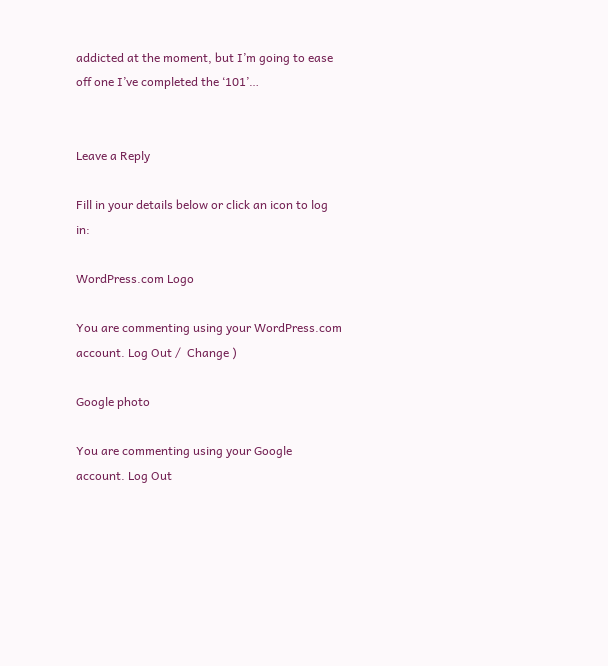addicted at the moment, but I’m going to ease off one I’ve completed the ‘101’…


Leave a Reply

Fill in your details below or click an icon to log in:

WordPress.com Logo

You are commenting using your WordPress.com account. Log Out /  Change )

Google photo

You are commenting using your Google account. Log Out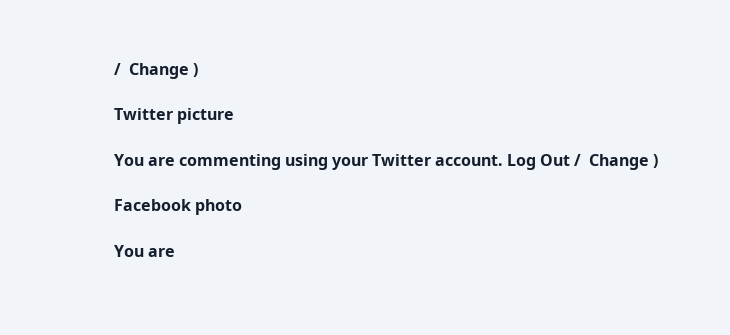/  Change )

Twitter picture

You are commenting using your Twitter account. Log Out /  Change )

Facebook photo

You are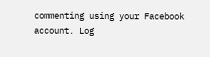commenting using your Facebook account. Log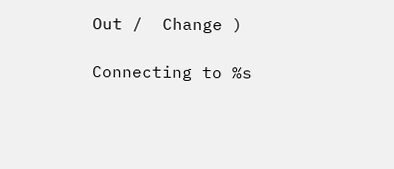Out /  Change )

Connecting to %s